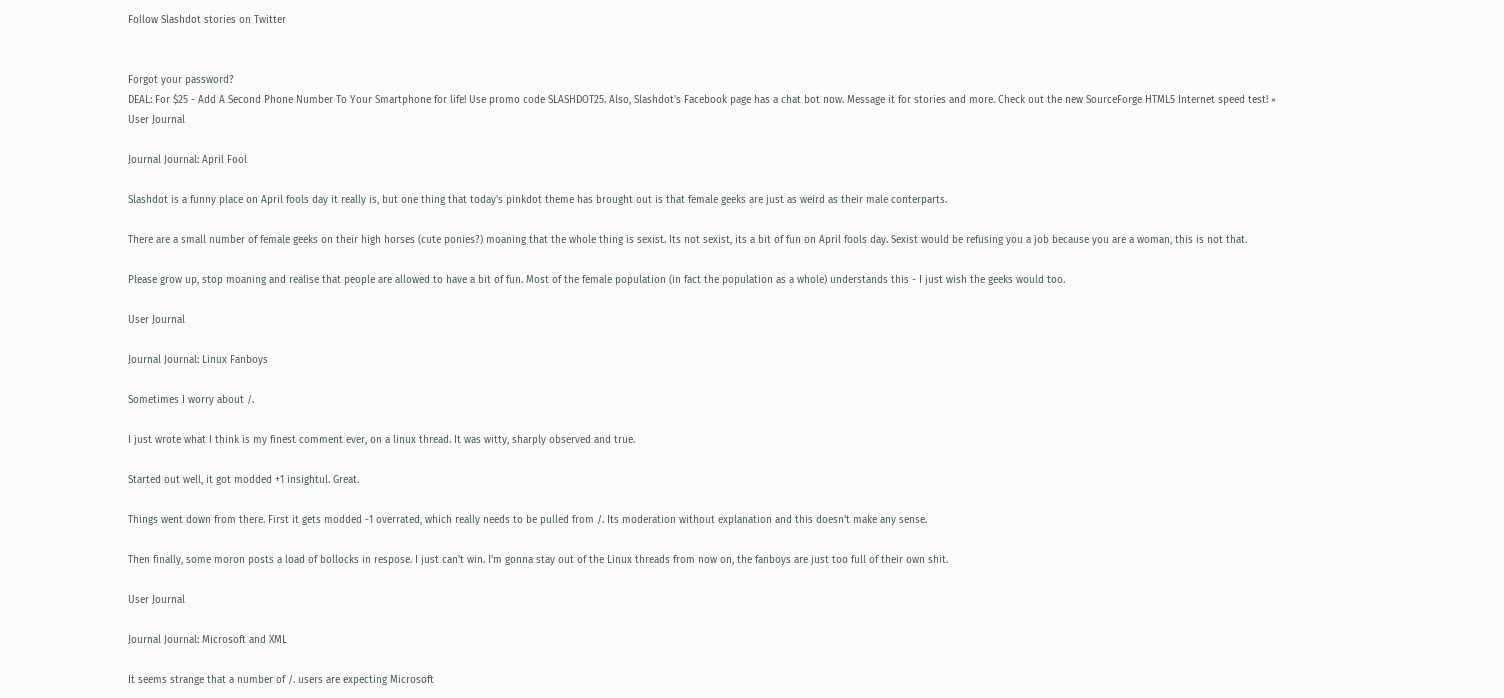Follow Slashdot stories on Twitter


Forgot your password?
DEAL: For $25 - Add A Second Phone Number To Your Smartphone for life! Use promo code SLASHDOT25. Also, Slashdot's Facebook page has a chat bot now. Message it for stories and more. Check out the new SourceForge HTML5 Internet speed test! ×
User Journal

Journal Journal: April Fool

Slashdot is a funny place on April fools day it really is, but one thing that today's pinkdot theme has brought out is that female geeks are just as weird as their male conterparts.

There are a small number of female geeks on their high horses (cute ponies?) moaning that the whole thing is sexist. Its not sexist, its a bit of fun on April fools day. Sexist would be refusing you a job because you are a woman, this is not that.

Please grow up, stop moaning and realise that people are allowed to have a bit of fun. Most of the female population (in fact the population as a whole) understands this - I just wish the geeks would too.

User Journal

Journal Journal: Linux Fanboys

Sometimes I worry about /.

I just wrote what I think is my finest comment ever, on a linux thread. It was witty, sharply observed and true.

Started out well, it got modded +1 insightul. Great.

Things went down from there. First it gets modded -1 overrated, which really needs to be pulled from /. Its moderation without explanation and this doesn't make any sense.

Then finally, some moron posts a load of bollocks in respose. I just can't win. I'm gonna stay out of the Linux threads from now on, the fanboys are just too full of their own shit.

User Journal

Journal Journal: Microsoft and XML

It seems strange that a number of /. users are expecting Microsoft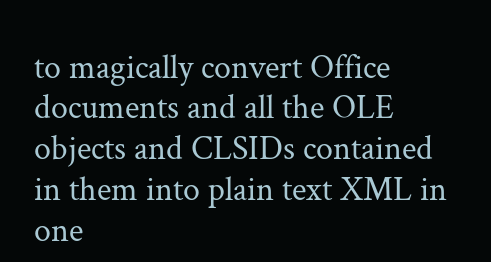to magically convert Office documents and all the OLE objects and CLSIDs contained in them into plain text XML in one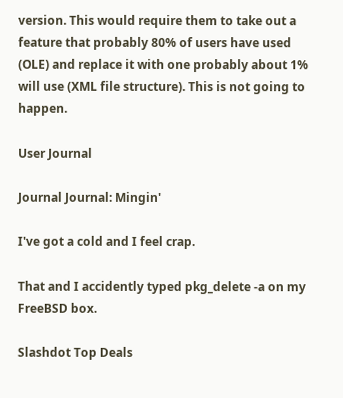version. This would require them to take out a feature that probably 80% of users have used (OLE) and replace it with one probably about 1% will use (XML file structure). This is not going to happen.

User Journal

Journal Journal: Mingin'

I've got a cold and I feel crap.

That and I accidently typed pkg_delete -a on my FreeBSD box.

Slashdot Top Deals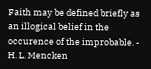Faith may be defined briefly as an illogical belief in the occurence of the improbable. - H. L. Mencken